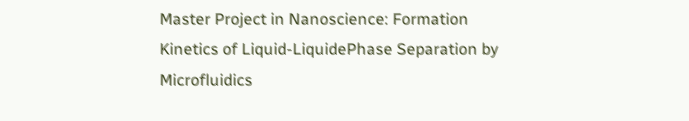Master Project in Nanoscience: Formation Kinetics of Liquid-LiquidePhase Separation by Microfluidics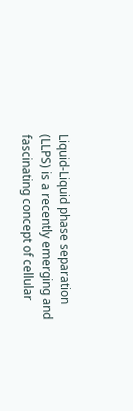Liquid-Liquid phase separation (LLPS) is a recently emerging and fascinating concept of cellular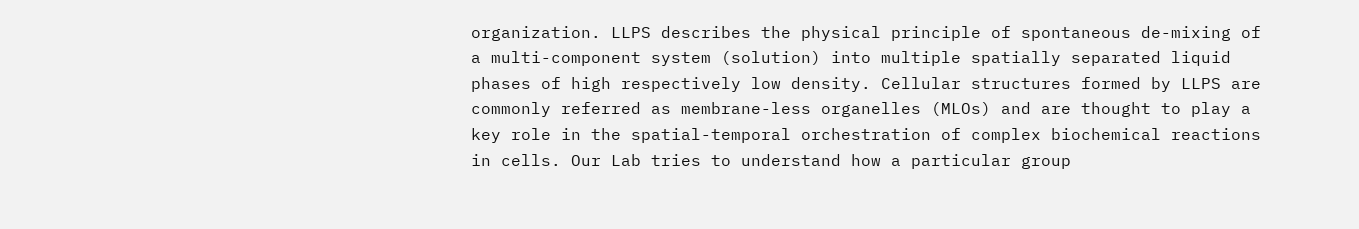organization. LLPS describes the physical principle of spontaneous de-mixing of a multi-component system (solution) into multiple spatially separated liquid phases of high respectively low density. Cellular structures formed by LLPS are commonly referred as membrane-less organelles (MLOs) and are thought to play a key role in the spatial-temporal orchestration of complex biochemical reactions in cells. Our Lab tries to understand how a particular group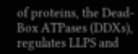of proteins, the Dead-Box ATPases (DDXs), regulates LLPS and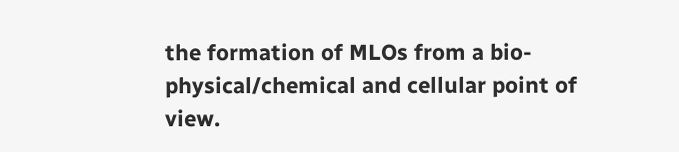the formation of MLOs from a bio-physical/chemical and cellular point of view.